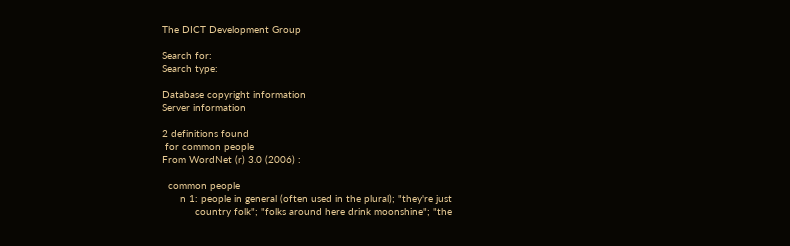The DICT Development Group

Search for:
Search type:

Database copyright information
Server information

2 definitions found
 for common people
From WordNet (r) 3.0 (2006) :

  common people
      n 1: people in general (often used in the plural); "they're just
           country folk"; "folks around here drink moonshine"; "the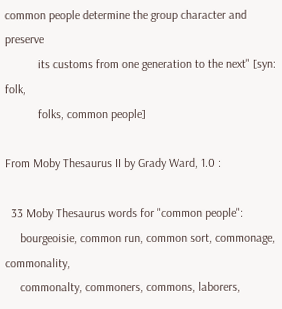common people determine the group character and preserve
           its customs from one generation to the next" [syn: folk,
           folks, common people]

From Moby Thesaurus II by Grady Ward, 1.0 :

  33 Moby Thesaurus words for "common people":
     bourgeoisie, common run, common sort, commonage, commonality,
     commonalty, commoners, commons, laborers,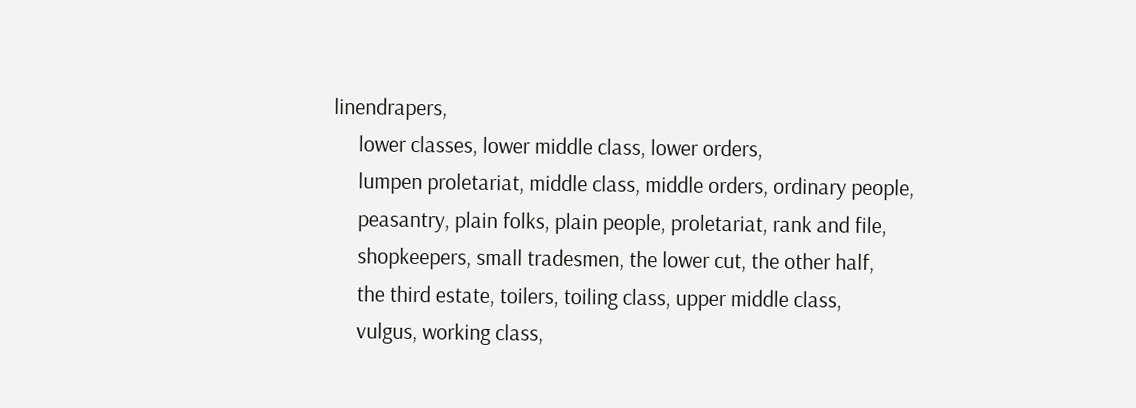linendrapers,
     lower classes, lower middle class, lower orders,
     lumpen proletariat, middle class, middle orders, ordinary people,
     peasantry, plain folks, plain people, proletariat, rank and file,
     shopkeepers, small tradesmen, the lower cut, the other half,
     the third estate, toilers, toiling class, upper middle class,
     vulgus, working class,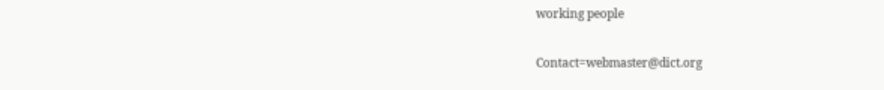working people

Contact=webmaster@dict.org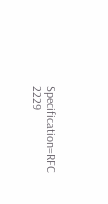Specification=RFC 2229